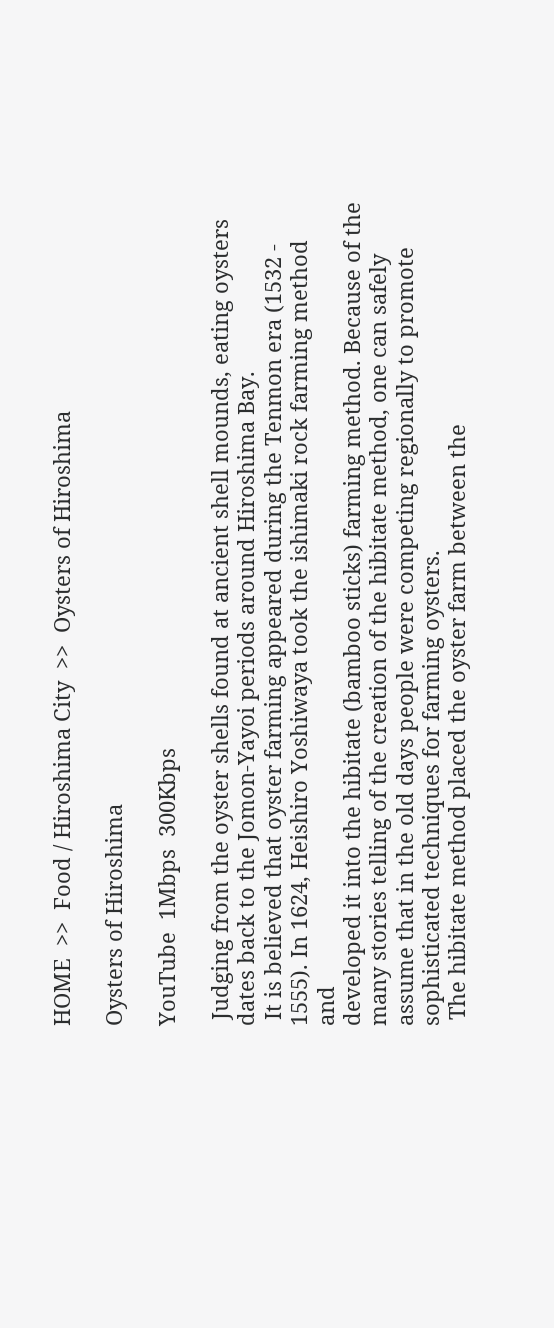HOME  >>  Food / Hiroshima City  >>  Oysters of Hiroshima

Oysters of Hiroshima

YouTube  1Mbps  300Kbps

 Judging from the oyster shells found at ancient shell mounds, eating oysters
dates back to the Jomon-Yayoi periods around Hiroshima Bay.
 It is believed that oyster farming appeared during the Tenmon era (1532 -
1555). In 1624, Heishiro Yoshiwaya took the ishimaki rock farming method and
developed it into the hibitate (bamboo sticks) farming method. Because of the
many stories telling of the creation of the hibitate method, one can safely
assume that in the old days people were competing regionally to promote
sophisticated techniques for farming oysters.
 The hibitate method placed the oyster farm between the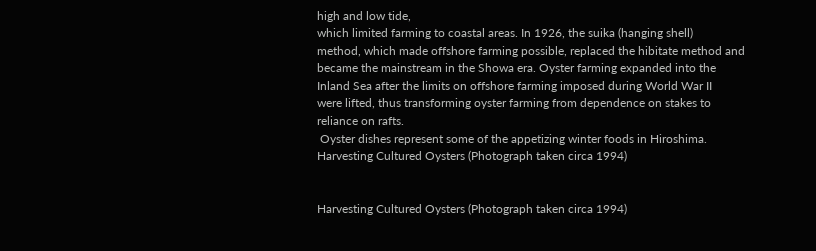high and low tide,
which limited farming to coastal areas. In 1926, the suika (hanging shell)
method, which made offshore farming possible, replaced the hibitate method and
became the mainstream in the Showa era. Oyster farming expanded into the
Inland Sea after the limits on offshore farming imposed during World War II
were lifted, thus transforming oyster farming from dependence on stakes to
reliance on rafts.
 Oyster dishes represent some of the appetizing winter foods in Hiroshima.
Harvesting Cultured Oysters (Photograph taken circa 1994)


Harvesting Cultured Oysters (Photograph taken circa 1994)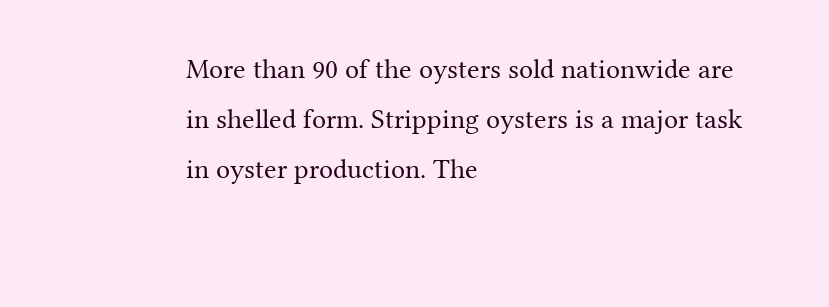More than 90 of the oysters sold nationwide are in shelled form. Stripping oysters is a major task in oyster production. The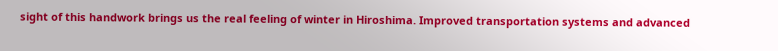sight of this handwork brings us the real feeling of winter in Hiroshima. Improved transportation systems and advanced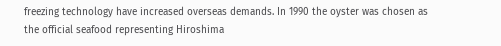freezing technology have increased overseas demands. In 1990 the oyster was chosen as the official seafood representing Hiroshima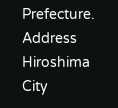Prefecture.
Address Hiroshima City